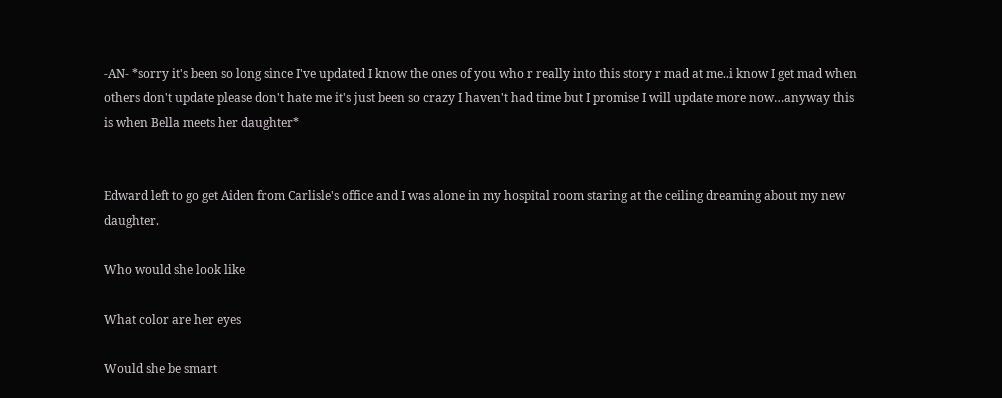-AN- *sorry it's been so long since I've updated I know the ones of you who r really into this story r mad at me..i know I get mad when others don't update please don't hate me it's just been so crazy I haven't had time but I promise I will update more now…anyway this is when Bella meets her daughter*


Edward left to go get Aiden from Carlisle's office and I was alone in my hospital room staring at the ceiling dreaming about my new daughter.

Who would she look like

What color are her eyes

Would she be smart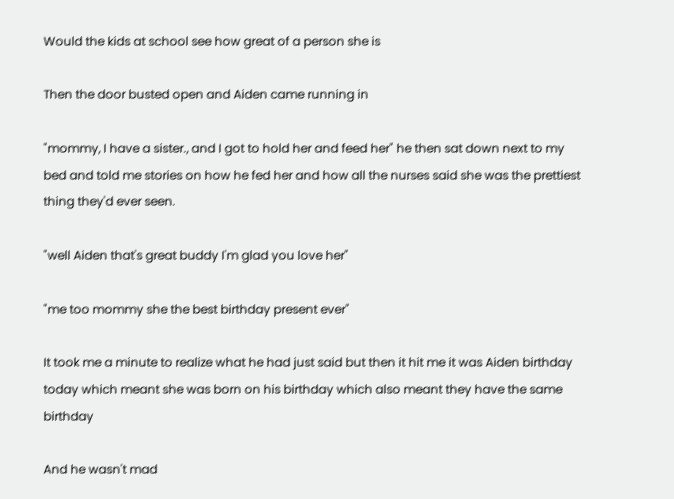Would the kids at school see how great of a person she is

Then the door busted open and Aiden came running in

"mommy, I have a sister., and I got to hold her and feed her" he then sat down next to my bed and told me stories on how he fed her and how all the nurses said she was the prettiest thing they'd ever seen.

"well Aiden that's great buddy I'm glad you love her"

"me too mommy she the best birthday present ever"

It took me a minute to realize what he had just said but then it hit me it was Aiden birthday today which meant she was born on his birthday which also meant they have the same birthday

And he wasn't mad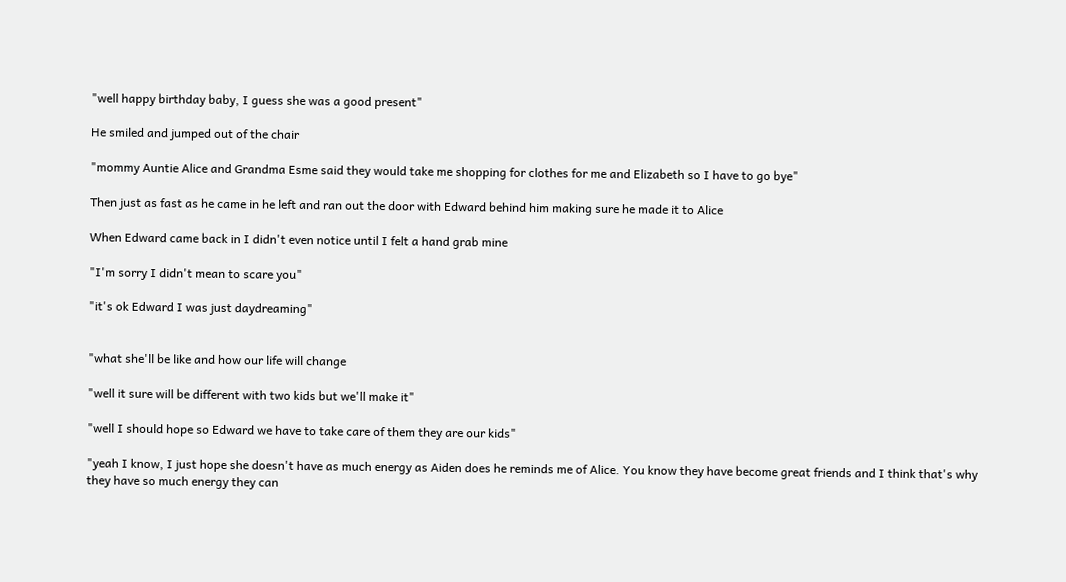"well happy birthday baby, I guess she was a good present"

He smiled and jumped out of the chair

"mommy Auntie Alice and Grandma Esme said they would take me shopping for clothes for me and Elizabeth so I have to go bye"

Then just as fast as he came in he left and ran out the door with Edward behind him making sure he made it to Alice

When Edward came back in I didn't even notice until I felt a hand grab mine

"I'm sorry I didn't mean to scare you"

"it's ok Edward I was just daydreaming"


"what she'll be like and how our life will change

"well it sure will be different with two kids but we'll make it"

"well I should hope so Edward we have to take care of them they are our kids"

"yeah I know, I just hope she doesn't have as much energy as Aiden does he reminds me of Alice. You know they have become great friends and I think that's why they have so much energy they can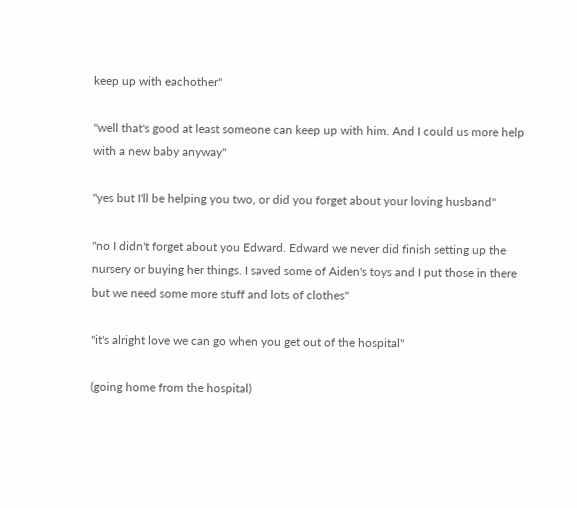keep up with eachother"

"well that's good at least someone can keep up with him. And I could us more help with a new baby anyway"

"yes but I'll be helping you two, or did you forget about your loving husband"

"no I didn't forget about you Edward. Edward we never did finish setting up the nursery or buying her things. I saved some of Aiden's toys and I put those in there but we need some more stuff and lots of clothes"

"it's alright love we can go when you get out of the hospital"

(going home from the hospital)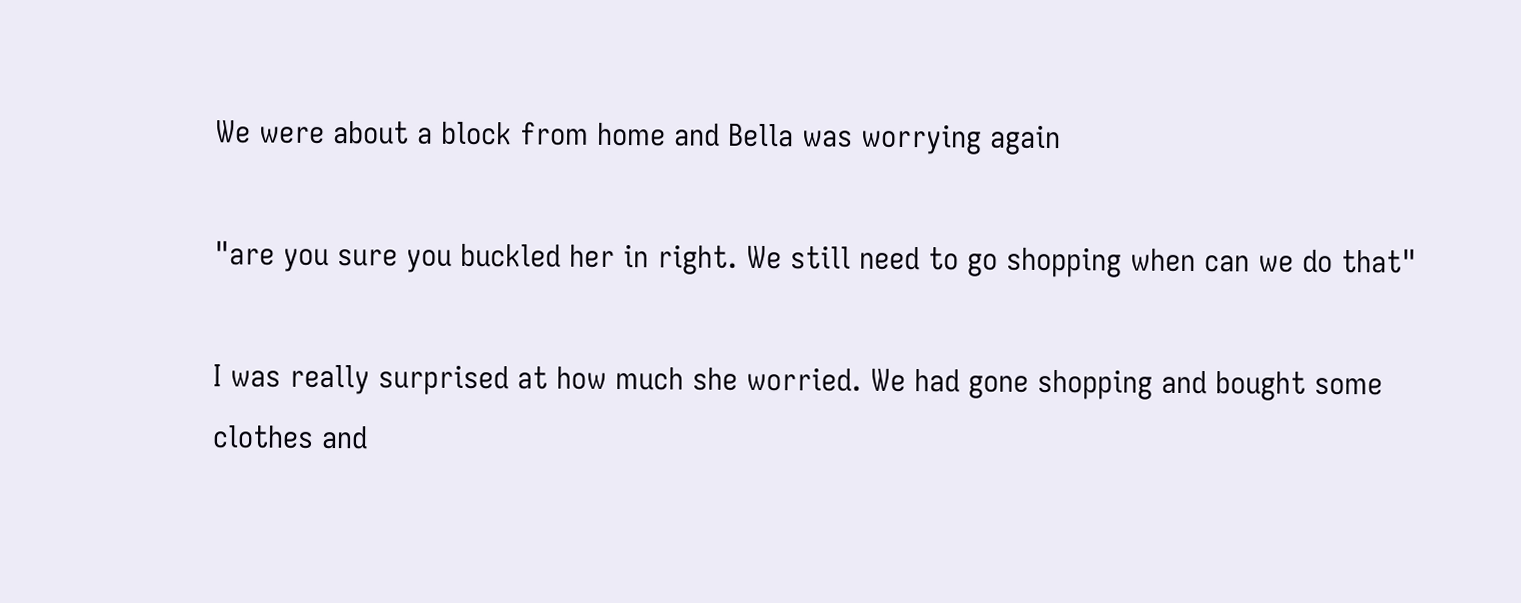We were about a block from home and Bella was worrying again

"are you sure you buckled her in right. We still need to go shopping when can we do that"

I was really surprised at how much she worried. We had gone shopping and bought some clothes and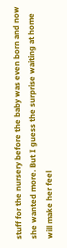stuff for the nursery before the baby was even born and now she wanted more. But I guess the surprise waiting at home will make her feel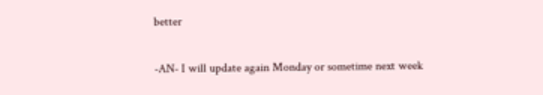better

-AN- I will update again Monday or sometime next week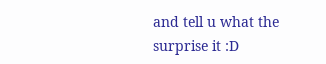and tell u what the surprise it :D